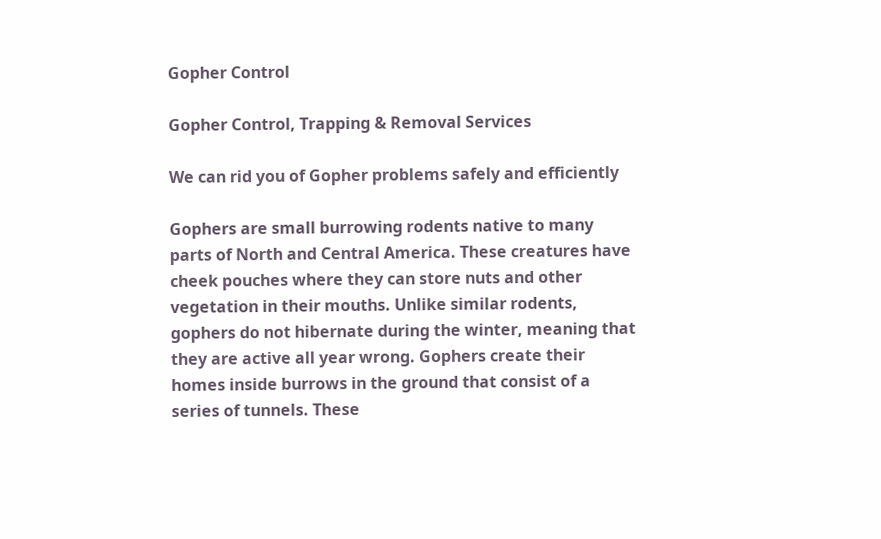Gopher Control

Gopher Control, Trapping & Removal Services

We can rid you of Gopher problems safely and efficiently

Gophers are small burrowing rodents native to many parts of North and Central America. These creatures have cheek pouches where they can store nuts and other vegetation in their mouths. Unlike similar rodents, gophers do not hibernate during the winter, meaning that they are active all year wrong. Gophers create their homes inside burrows in the ground that consist of a series of tunnels. These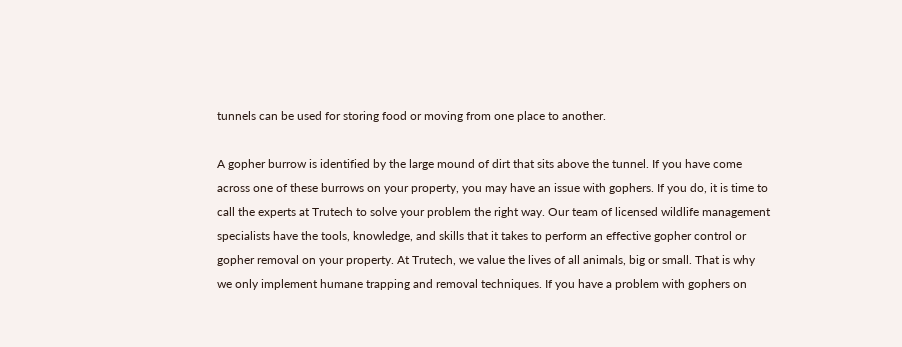tunnels can be used for storing food or moving from one place to another.

A gopher burrow is identified by the large mound of dirt that sits above the tunnel. If you have come across one of these burrows on your property, you may have an issue with gophers. If you do, it is time to call the experts at Trutech to solve your problem the right way. Our team of licensed wildlife management specialists have the tools, knowledge, and skills that it takes to perform an effective gopher control or gopher removal on your property. At Trutech, we value the lives of all animals, big or small. That is why we only implement humane trapping and removal techniques. If you have a problem with gophers on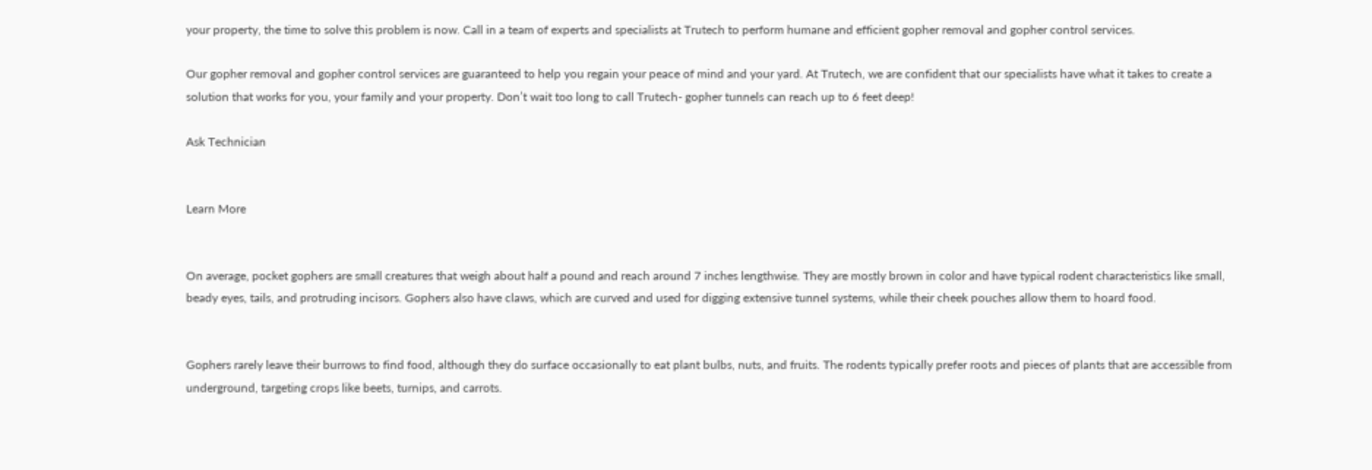your property, the time to solve this problem is now. Call in a team of experts and specialists at Trutech to perform humane and efficient gopher removal and gopher control services.

Our gopher removal and gopher control services are guaranteed to help you regain your peace of mind and your yard. At Trutech, we are confident that our specialists have what it takes to create a solution that works for you, your family and your property. Don’t wait too long to call Trutech- gopher tunnels can reach up to 6 feet deep!

Ask Technician


Learn More


On average, pocket gophers are small creatures that weigh about half a pound and reach around 7 inches lengthwise. They are mostly brown in color and have typical rodent characteristics like small, beady eyes, tails, and protruding incisors. Gophers also have claws, which are curved and used for digging extensive tunnel systems, while their cheek pouches allow them to hoard food.


Gophers rarely leave their burrows to find food, although they do surface occasionally to eat plant bulbs, nuts, and fruits. The rodents typically prefer roots and pieces of plants that are accessible from underground, targeting crops like beets, turnips, and carrots.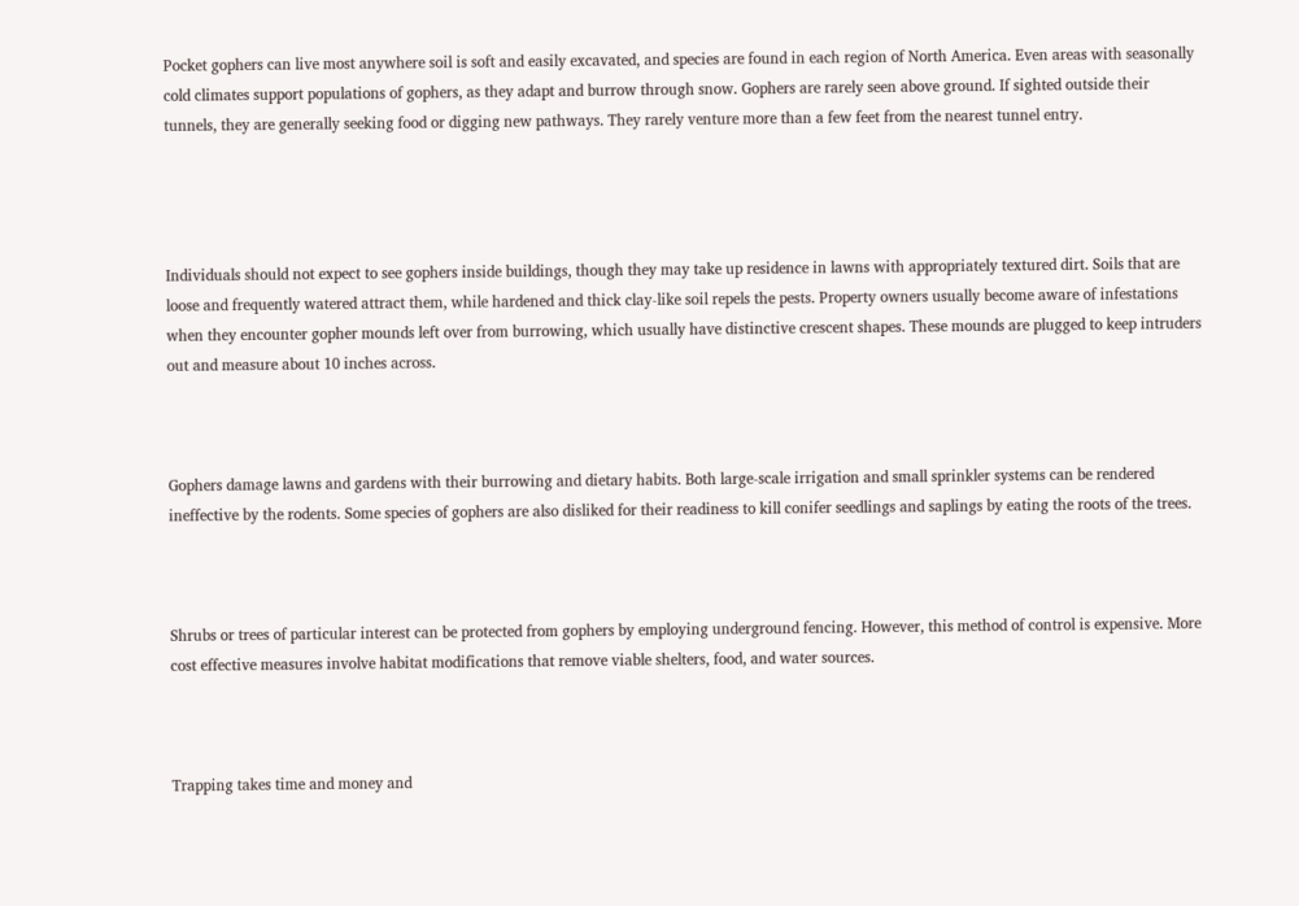Pocket gophers can live most anywhere soil is soft and easily excavated, and species are found in each region of North America. Even areas with seasonally cold climates support populations of gophers, as they adapt and burrow through snow. Gophers are rarely seen above ground. If sighted outside their tunnels, they are generally seeking food or digging new pathways. They rarely venture more than a few feet from the nearest tunnel entry.




Individuals should not expect to see gophers inside buildings, though they may take up residence in lawns with appropriately textured dirt. Soils that are loose and frequently watered attract them, while hardened and thick clay-like soil repels the pests. Property owners usually become aware of infestations when they encounter gopher mounds left over from burrowing, which usually have distinctive crescent shapes. These mounds are plugged to keep intruders out and measure about 10 inches across.



Gophers damage lawns and gardens with their burrowing and dietary habits. Both large-scale irrigation and small sprinkler systems can be rendered ineffective by the rodents. Some species of gophers are also disliked for their readiness to kill conifer seedlings and saplings by eating the roots of the trees.



Shrubs or trees of particular interest can be protected from gophers by employing underground fencing. However, this method of control is expensive. More cost effective measures involve habitat modifications that remove viable shelters, food, and water sources.



Trapping takes time and money and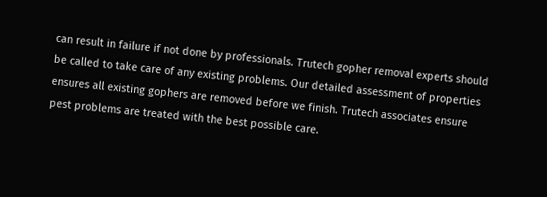can result in failure if not done by professionals. Trutech gopher removal experts should be called to take care of any existing problems. Our detailed assessment of properties ensures all existing gophers are removed before we finish. Trutech associates ensure pest problems are treated with the best possible care.